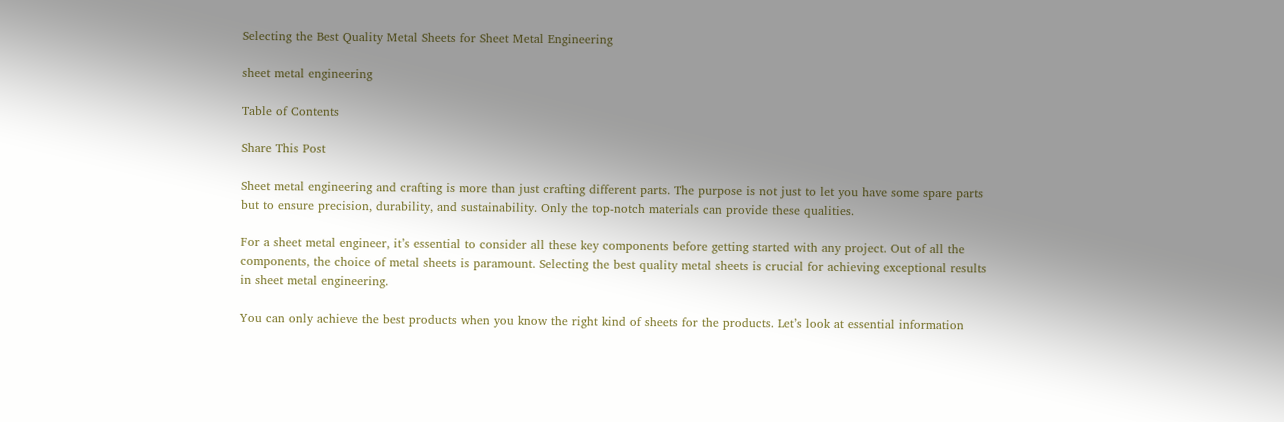Selecting the Best Quality Metal Sheets for Sheet Metal Engineering

sheet metal engineering

Table of Contents

Share This Post

Sheet metal engineering and crafting is more than just crafting different parts. The purpose is not just to let you have some spare parts but to ensure precision, durability, and sustainability. Only the top-notch materials can provide these qualities.

For a sheet metal engineer, it’s essential to consider all these key components before getting started with any project. Out of all the components, the choice of metal sheets is paramount. Selecting the best quality metal sheets is crucial for achieving exceptional results in sheet metal engineering.

You can only achieve the best products when you know the right kind of sheets for the products. Let’s look at essential information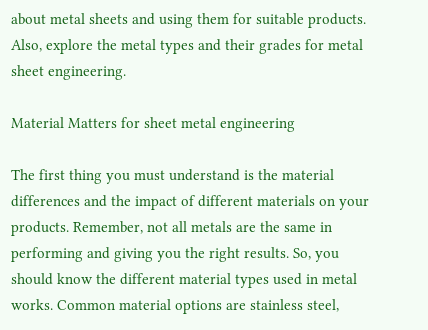about metal sheets and using them for suitable products. Also, explore the metal types and their grades for metal sheet engineering.

Material Matters for sheet metal engineering

The first thing you must understand is the material differences and the impact of different materials on your products. Remember, not all metals are the same in performing and giving you the right results. So, you should know the different material types used in metal works. Common material options are stainless steel,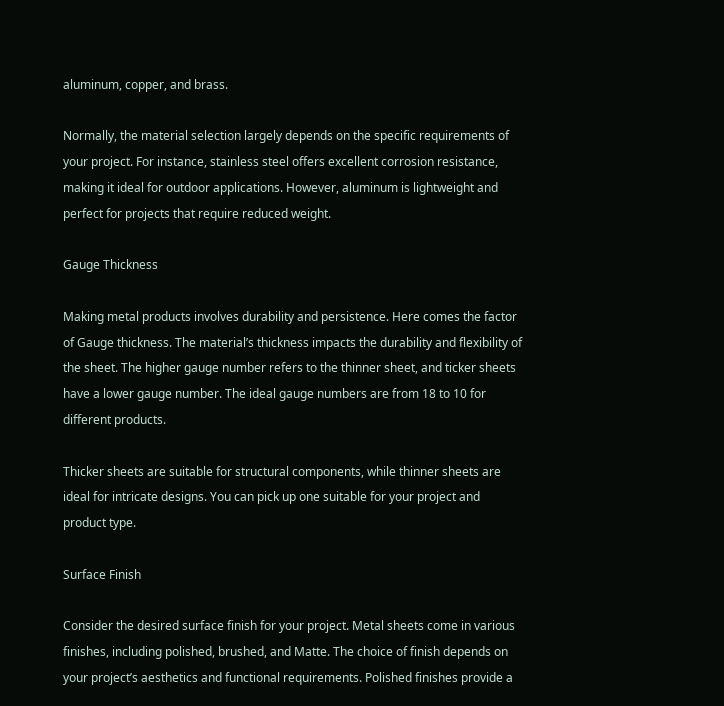aluminum, copper, and brass.

Normally, the material selection largely depends on the specific requirements of your project. For instance, stainless steel offers excellent corrosion resistance, making it ideal for outdoor applications. However, aluminum is lightweight and perfect for projects that require reduced weight.

Gauge Thickness

Making metal products involves durability and persistence. Here comes the factor of Gauge thickness. The material’s thickness impacts the durability and flexibility of the sheet. The higher gauge number refers to the thinner sheet, and ticker sheets have a lower gauge number. The ideal gauge numbers are from 18 to 10 for different products.

Thicker sheets are suitable for structural components, while thinner sheets are ideal for intricate designs. You can pick up one suitable for your project and product type.

Surface Finish

Consider the desired surface finish for your project. Metal sheets come in various finishes, including polished, brushed, and Matte. The choice of finish depends on your project’s aesthetics and functional requirements. Polished finishes provide a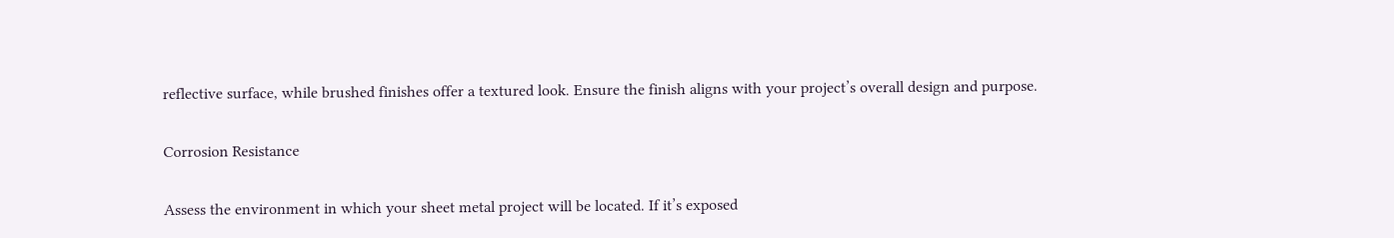reflective surface, while brushed finishes offer a textured look. Ensure the finish aligns with your project’s overall design and purpose.

Corrosion Resistance

Assess the environment in which your sheet metal project will be located. If it’s exposed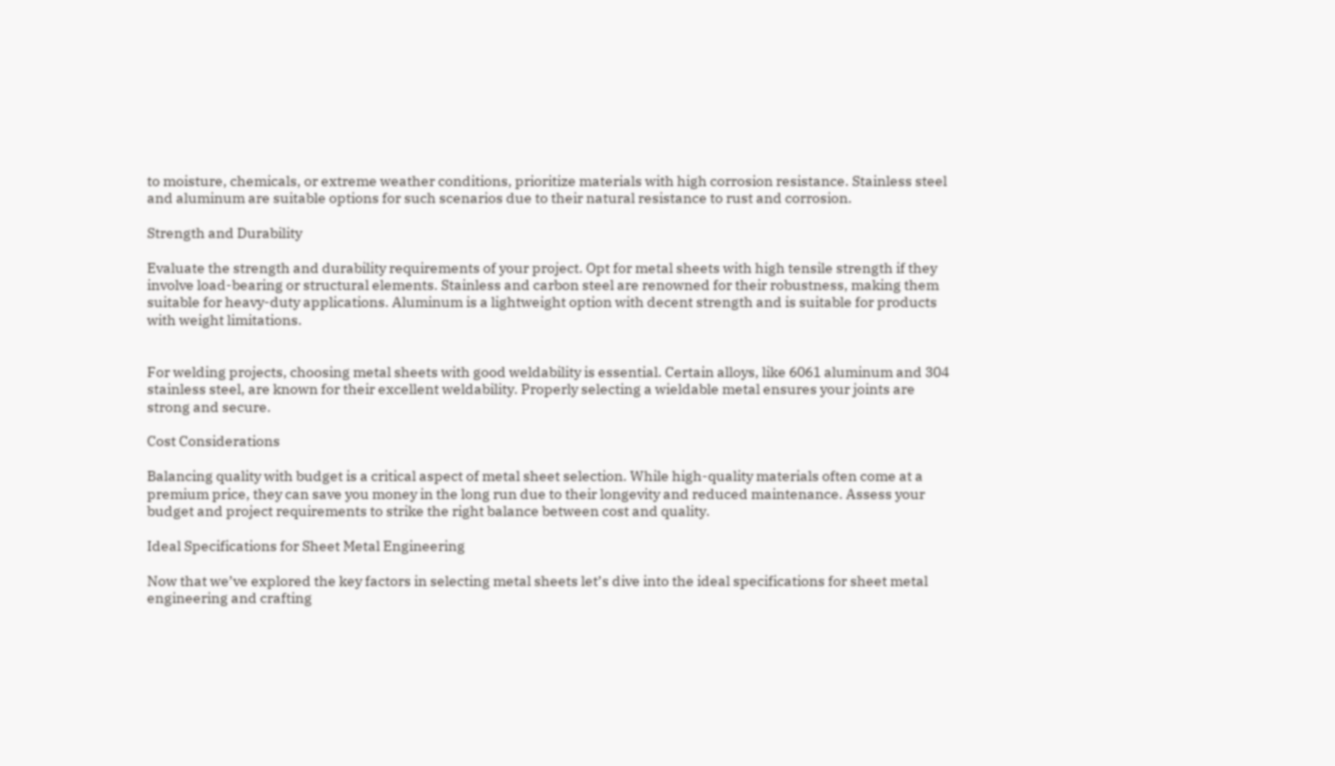to moisture, chemicals, or extreme weather conditions, prioritize materials with high corrosion resistance. Stainless steel and aluminum are suitable options for such scenarios due to their natural resistance to rust and corrosion.

Strength and Durability

Evaluate the strength and durability requirements of your project. Opt for metal sheets with high tensile strength if they involve load-bearing or structural elements. Stainless and carbon steel are renowned for their robustness, making them suitable for heavy-duty applications. Aluminum is a lightweight option with decent strength and is suitable for products with weight limitations.


For welding projects, choosing metal sheets with good weldability is essential. Certain alloys, like 6061 aluminum and 304 stainless steel, are known for their excellent weldability. Properly selecting a wieldable metal ensures your joints are strong and secure.

Cost Considerations

Balancing quality with budget is a critical aspect of metal sheet selection. While high-quality materials often come at a premium price, they can save you money in the long run due to their longevity and reduced maintenance. Assess your budget and project requirements to strike the right balance between cost and quality.

Ideal Specifications for Sheet Metal Engineering

Now that we’ve explored the key factors in selecting metal sheets let’s dive into the ideal specifications for sheet metal engineering and crafting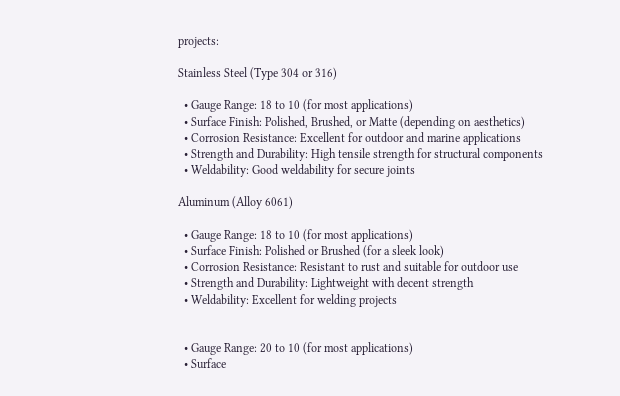projects:

Stainless Steel (Type 304 or 316)

  • Gauge Range: 18 to 10 (for most applications)
  • Surface Finish: Polished, Brushed, or Matte (depending on aesthetics)
  • Corrosion Resistance: Excellent for outdoor and marine applications
  • Strength and Durability: High tensile strength for structural components
  • Weldability: Good weldability for secure joints

Aluminum (Alloy 6061)

  • Gauge Range: 18 to 10 (for most applications)
  • Surface Finish: Polished or Brushed (for a sleek look)
  • Corrosion Resistance: Resistant to rust and suitable for outdoor use
  • Strength and Durability: Lightweight with decent strength
  • Weldability: Excellent for welding projects


  • Gauge Range: 20 to 10 (for most applications)
  • Surface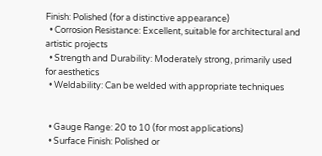Finish: Polished (for a distinctive appearance)
  • Corrosion Resistance: Excellent, suitable for architectural and artistic projects
  • Strength and Durability: Moderately strong, primarily used for aesthetics
  • Weldability: Can be welded with appropriate techniques


  • Gauge Range: 20 to 10 (for most applications)
  • Surface Finish: Polished or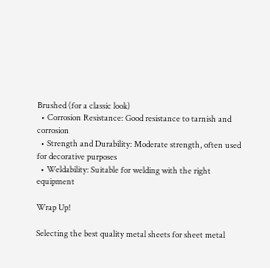Brushed (for a classic look)
  • Corrosion Resistance: Good resistance to tarnish and corrosion
  • Strength and Durability: Moderate strength, often used for decorative purposes
  • Weldability: Suitable for welding with the right equipment

Wrap Up!

Selecting the best quality metal sheets for sheet metal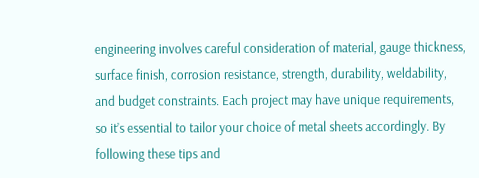engineering involves careful consideration of material, gauge thickness, surface finish, corrosion resistance, strength, durability, weldability, and budget constraints. Each project may have unique requirements, so it’s essential to tailor your choice of metal sheets accordingly. By following these tips and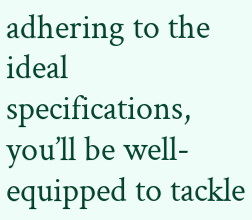adhering to the ideal specifications, you’ll be well-equipped to tackle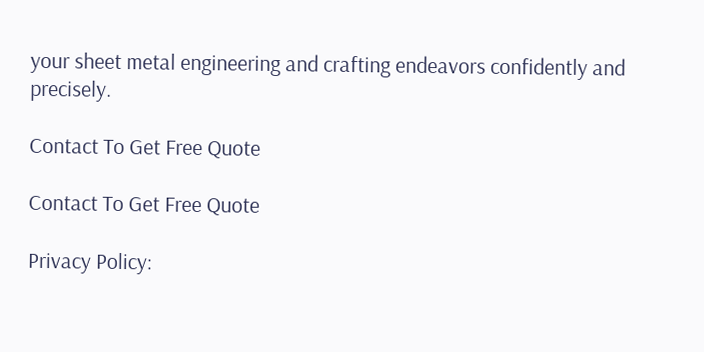your sheet metal engineering and crafting endeavors confidently and precisely.

Contact To Get Free Quote

Contact To Get Free Quote

Privacy Policy: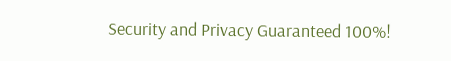Security and Privacy Guaranteed 100%!